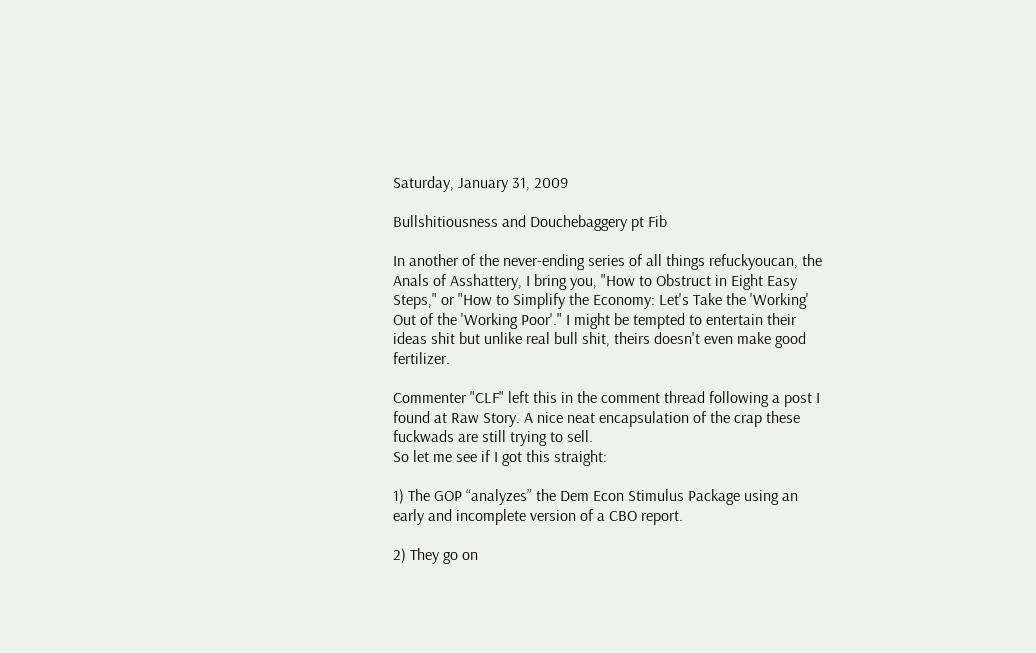Saturday, January 31, 2009

Bullshitiousness and Douchebaggery pt Fib

In another of the never-ending series of all things refuckyoucan, the Anals of Asshattery, I bring you, "How to Obstruct in Eight Easy Steps," or "How to Simplify the Economy: Let's Take the 'Working' Out of the 'Working Poor'." I might be tempted to entertain their ideas shit but unlike real bull shit, theirs doesn't even make good fertilizer.

Commenter "CLF" left this in the comment thread following a post I found at Raw Story. A nice neat encapsulation of the crap these fuckwads are still trying to sell.
So let me see if I got this straight:

1) The GOP “analyzes” the Dem Econ Stimulus Package using an early and incomplete version of a CBO report.

2) They go on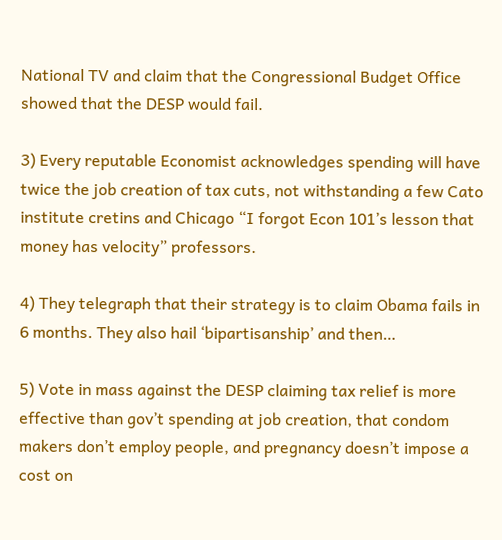National TV and claim that the Congressional Budget Office showed that the DESP would fail.

3) Every reputable Economist acknowledges spending will have twice the job creation of tax cuts, not withstanding a few Cato institute cretins and Chicago “I forgot Econ 101’s lesson that money has velocity” professors.

4) They telegraph that their strategy is to claim Obama fails in 6 months. They also hail ‘bipartisanship’ and then…

5) Vote in mass against the DESP claiming tax relief is more effective than gov’t spending at job creation, that condom makers don’t employ people, and pregnancy doesn’t impose a cost on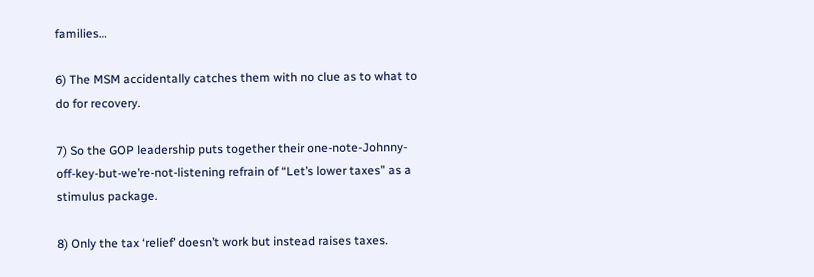families…

6) The MSM accidentally catches them with no clue as to what to do for recovery.

7) So the GOP leadership puts together their one-note-Johnny-off-key-but-we’re-not-listening refrain of “Let’s lower taxes” as a stimulus package.

8) Only the tax ‘relief’ doesn’t work but instead raises taxes.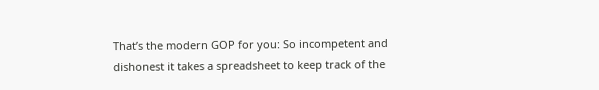That’s the modern GOP for you: So incompetent and dishonest it takes a spreadsheet to keep track of the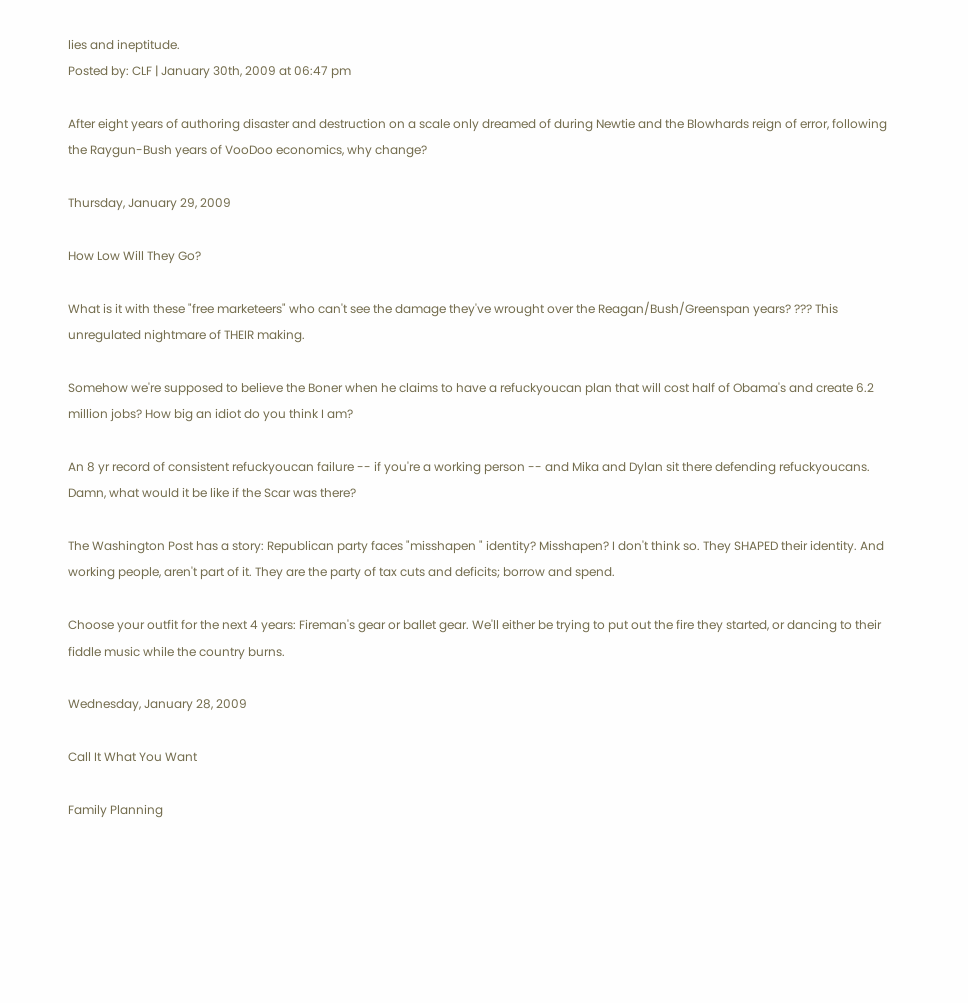lies and ineptitude.
Posted by: CLF | January 30th, 2009 at 06:47 pm

After eight years of authoring disaster and destruction on a scale only dreamed of during Newtie and the Blowhards reign of error, following the Raygun-Bush years of VooDoo economics, why change?

Thursday, January 29, 2009

How Low Will They Go?

What is it with these "free marketeers" who can't see the damage they've wrought over the Reagan/Bush/Greenspan years? ??? This unregulated nightmare of THEIR making.

Somehow we're supposed to believe the Boner when he claims to have a refuckyoucan plan that will cost half of Obama's and create 6.2 million jobs? How big an idiot do you think I am?

An 8 yr record of consistent refuckyoucan failure -- if you're a working person -- and Mika and Dylan sit there defending refuckyoucans. Damn, what would it be like if the Scar was there?

The Washington Post has a story: Republican party faces "misshapen " identity? Misshapen? I don't think so. They SHAPED their identity. And working people, aren't part of it. They are the party of tax cuts and deficits; borrow and spend.

Choose your outfit for the next 4 years: Fireman's gear or ballet gear. We'll either be trying to put out the fire they started, or dancing to their fiddle music while the country burns.

Wednesday, January 28, 2009

Call It What You Want

Family Planning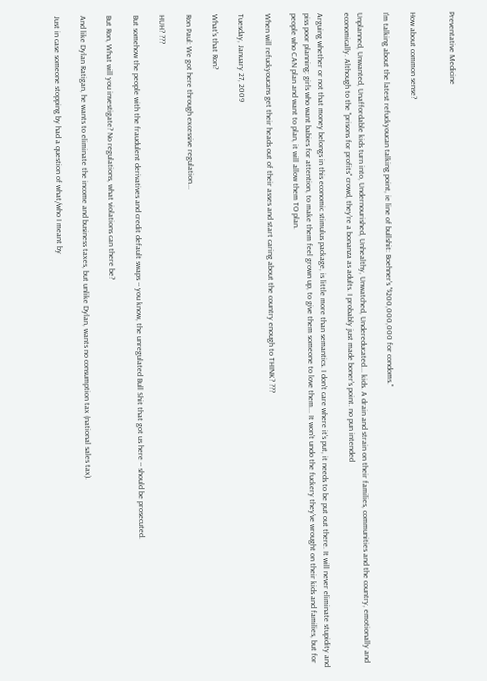Preventative Medicine


How about common sense?

I'm talking about the latest refuckyoucan talking point, ie line of bullshit: Boehner's "$200,000,000 for condoms."

Unplanned, Unwanted, Unaffordable kids turn into, Undernourished, Unhealthy, Unwatched, Undereducated... kids. A drain and strain on their families, communities and the country, emotionally and economically. Although to the "prisons for profits" crowd, they're a bonanza as adults. I probably just made boner's point. no pun intended

Arguing whether or not that money belongs in this economic stimulus package, is little more than semantics. I don't care where it's put, it needs to be put out there. It will never eliminate stupidity and piss poor planning: girls who want babies for attention, to make them feel grown up, to give them someone to love them... It won't undo the fuckery they've wrought on their kids and families, but for people who CAN plan and want to plan, it will allow them TO plan.

When will refuckyoucans get their heads out of their asses and start caring about the country enough to THINK? ???

Tuesday, January 27, 2009

What's that Ron?

Ron Paul: We got here through excessive regulation...

HUH? ???

But somehow the people with the fraudulent derivatives and credit default swaps -- you know, the unregulated Bull Shit that got us here -- should be prosecuted.

But Ron, What will you investigate? No regulations, what violations can there be?

And like Dylan Ratigan, he wants to eliminate the income and business taxes, but unlike Dylan, wants no consumption tax (national sales tax).

Just in case someone stopping by had a question of what/who I meant by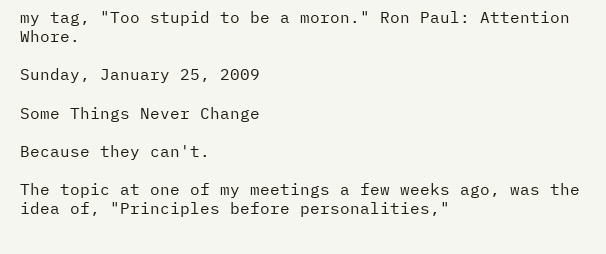my tag, "Too stupid to be a moron." Ron Paul: Attention Whore.

Sunday, January 25, 2009

Some Things Never Change

Because they can't.

The topic at one of my meetings a few weeks ago, was the idea of, "Principles before personalities,"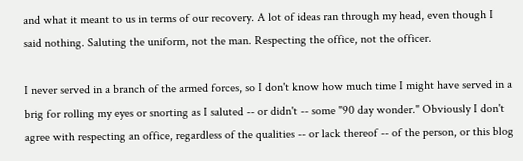and what it meant to us in terms of our recovery. A lot of ideas ran through my head, even though I said nothing. Saluting the uniform, not the man. Respecting the office, not the officer.

I never served in a branch of the armed forces, so I don't know how much time I might have served in a brig for rolling my eyes or snorting as I saluted -- or didn't -- some "90 day wonder." Obviously I don't agree with respecting an office, regardless of the qualities -- or lack thereof -- of the person, or this blog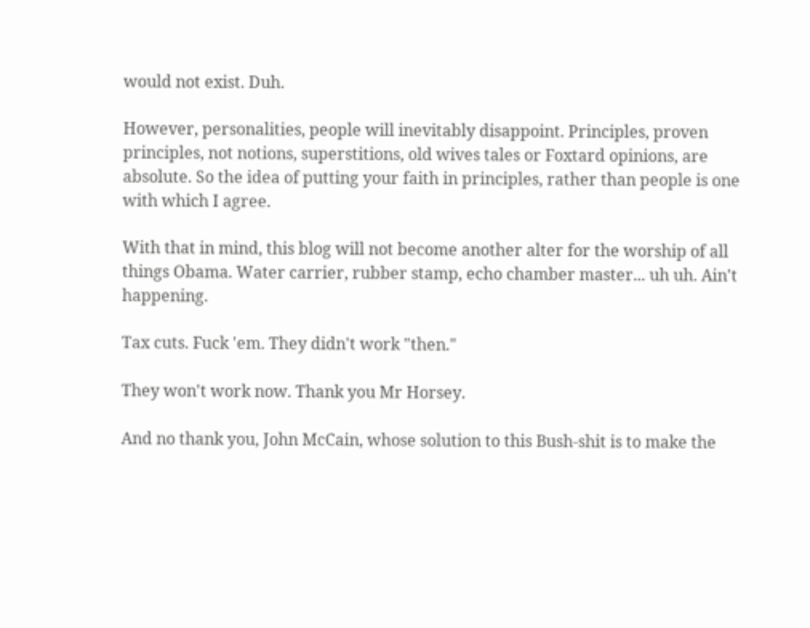would not exist. Duh.

However, personalities, people will inevitably disappoint. Principles, proven principles, not notions, superstitions, old wives tales or Foxtard opinions, are absolute. So the idea of putting your faith in principles, rather than people is one with which I agree.

With that in mind, this blog will not become another alter for the worship of all things Obama. Water carrier, rubber stamp, echo chamber master... uh uh. Ain't happening.

Tax cuts. Fuck 'em. They didn't work "then."

They won't work now. Thank you Mr Horsey.

And no thank you, John McCain, whose solution to this Bush-shit is to make the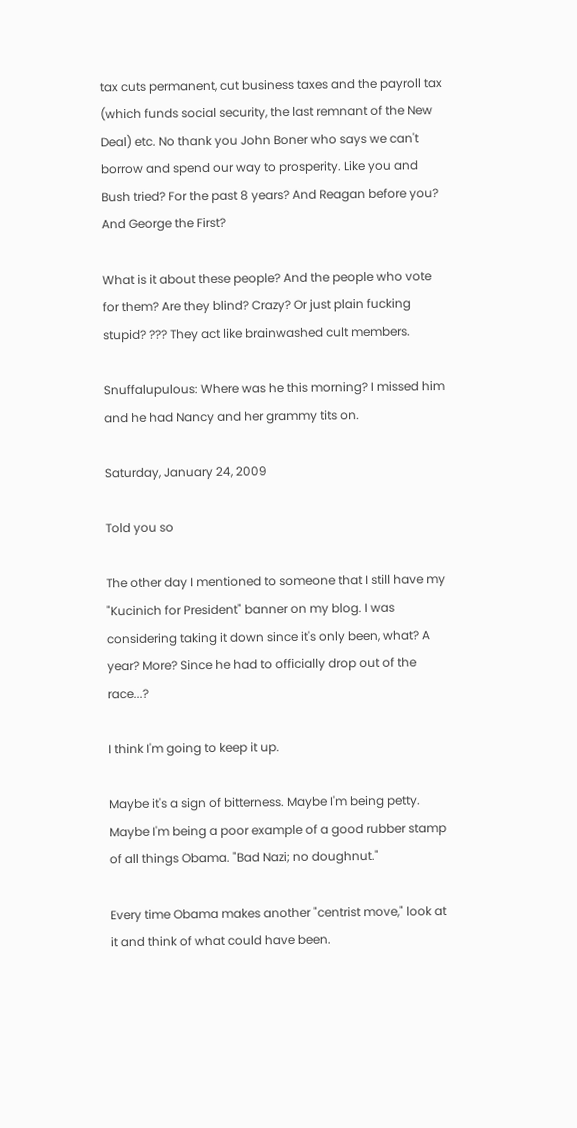tax cuts permanent, cut business taxes and the payroll tax (which funds social security, the last remnant of the New Deal) etc. No thank you John Boner who says we can't borrow and spend our way to prosperity. Like you and Bush tried? For the past 8 years? And Reagan before you? And George the First?

What is it about these people? And the people who vote for them? Are they blind? Crazy? Or just plain fucking stupid? ??? They act like brainwashed cult members.

Snuffalupulous: Where was he this morning? I missed him and he had Nancy and her grammy tits on.

Saturday, January 24, 2009

Told you so

The other day I mentioned to someone that I still have my "Kucinich for President" banner on my blog. I was considering taking it down since it's only been, what? A year? More? Since he had to officially drop out of the race...?

I think I'm going to keep it up.

Maybe it's a sign of bitterness. Maybe I'm being petty. Maybe I'm being a poor example of a good rubber stamp of all things Obama. "Bad Nazi; no doughnut."

Every time Obama makes another "centrist move," look at it and think of what could have been.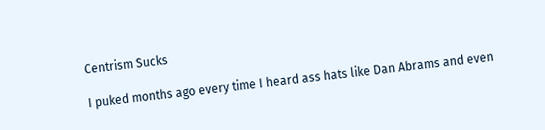Centrism Sucks

I puked months ago every time I heard ass hats like Dan Abrams and even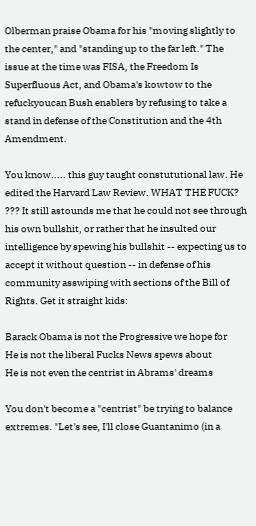Olberman praise Obama for his "moving slightly to the center," and "standing up to the far left." The issue at the time was FISA, the Freedom Is Superfluous Act, and Obama's kowtow to the refuckyoucan Bush enablers by refusing to take a stand in defense of the Constitution and the 4th Amendment.

You know..... this guy taught constututional law. He edited the Harvard Law Review. WHAT THE FUCK? ??? It still astounds me that he could not see through his own bullshit, or rather that he insulted our intelligence by spewing his bullshit -- expecting us to accept it without question -- in defense of his community asswiping with sections of the Bill of Rights. Get it straight kids:

Barack Obama is not the Progressive we hope for
He is not the liberal Fucks News spews about
He is not even the centrist in Abrams' dreams

You don't become a "centrist" be trying to balance extremes. "Let's see, I'll close Guantanimo (in a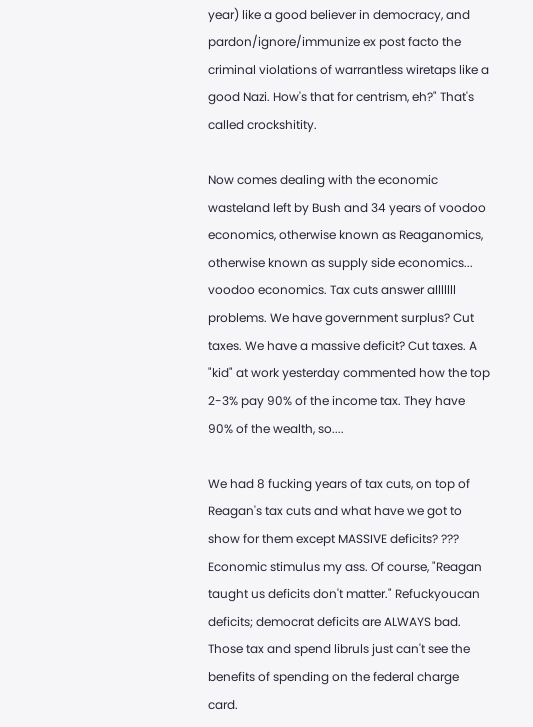year) like a good believer in democracy, and pardon/ignore/immunize ex post facto the criminal violations of warrantless wiretaps like a good Nazi. How's that for centrism, eh?" That's called crockshitity.

Now comes dealing with the economic wasteland left by Bush and 34 years of voodoo economics, otherwise known as Reaganomics, otherwise known as supply side economics... voodoo economics. Tax cuts answer alllllll problems. We have government surplus? Cut taxes. We have a massive deficit? Cut taxes. A "kid" at work yesterday commented how the top 2-3% pay 90% of the income tax. They have 90% of the wealth, so....

We had 8 fucking years of tax cuts, on top of Reagan's tax cuts and what have we got to show for them except MASSIVE deficits? ??? Economic stimulus my ass. Of course, "Reagan taught us deficits don't matter." Refuckyoucan deficits; democrat deficits are ALWAYS bad. Those tax and spend libruls just can't see the benefits of spending on the federal charge card.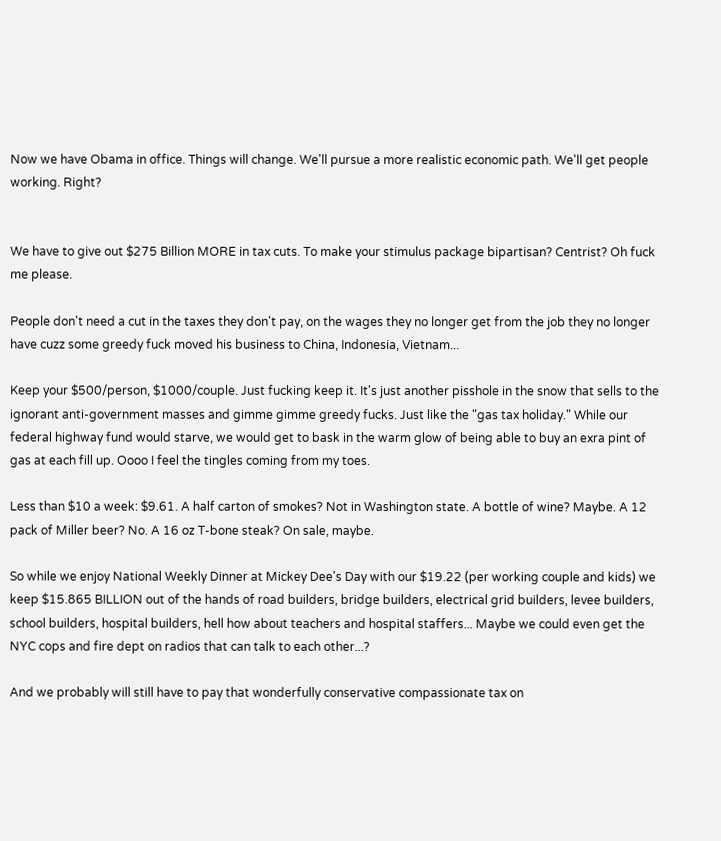Now we have Obama in office. Things will change. We'll pursue a more realistic economic path. We'll get people working. Right?


We have to give out $275 Billion MORE in tax cuts. To make your stimulus package bipartisan? Centrist? Oh fuck me please.

People don't need a cut in the taxes they don't pay, on the wages they no longer get from the job they no longer have cuzz some greedy fuck moved his business to China, Indonesia, Vietnam...

Keep your $500/person, $1000/couple. Just fucking keep it. It's just another pisshole in the snow that sells to the ignorant anti-government masses and gimme gimme greedy fucks. Just like the "gas tax holiday." While our federal highway fund would starve, we would get to bask in the warm glow of being able to buy an exra pint of gas at each fill up. Oooo I feel the tingles coming from my toes.

Less than $10 a week: $9.61. A half carton of smokes? Not in Washington state. A bottle of wine? Maybe. A 12 pack of Miller beer? No. A 16 oz T-bone steak? On sale, maybe.

So while we enjoy National Weekly Dinner at Mickey Dee's Day with our $19.22 (per working couple and kids) we keep $15.865 BILLION out of the hands of road builders, bridge builders, electrical grid builders, levee builders, school builders, hospital builders, hell how about teachers and hospital staffers... Maybe we could even get the NYC cops and fire dept on radios that can talk to each other...?

And we probably will still have to pay that wonderfully conservative compassionate tax on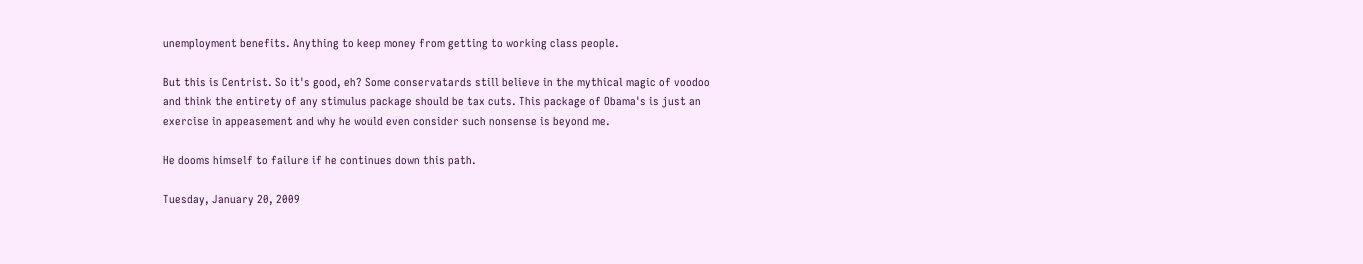unemployment benefits. Anything to keep money from getting to working class people.

But this is Centrist. So it's good, eh? Some conservatards still believe in the mythical magic of voodoo and think the entirety of any stimulus package should be tax cuts. This package of Obama's is just an exercise in appeasement and why he would even consider such nonsense is beyond me.

He dooms himself to failure if he continues down this path.

Tuesday, January 20, 2009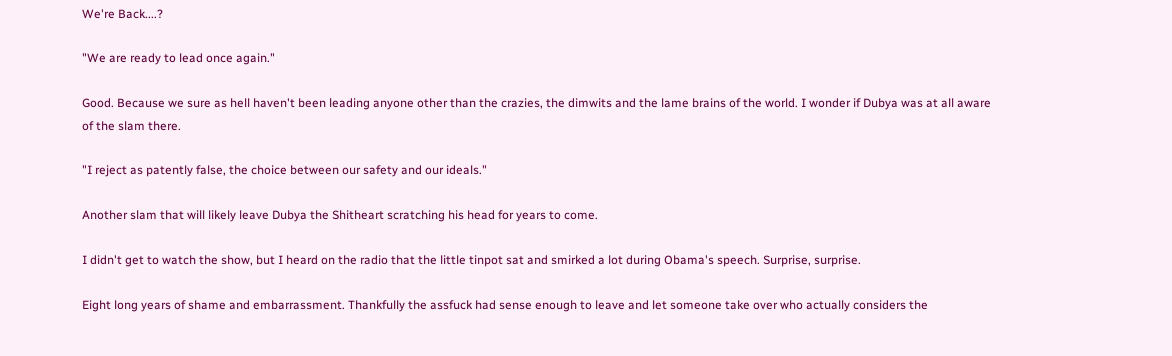We're Back....?

"We are ready to lead once again."

Good. Because we sure as hell haven't been leading anyone other than the crazies, the dimwits and the lame brains of the world. I wonder if Dubya was at all aware of the slam there.

"I reject as patently false, the choice between our safety and our ideals."

Another slam that will likely leave Dubya the Shitheart scratching his head for years to come.

I didn't get to watch the show, but I heard on the radio that the little tinpot sat and smirked a lot during Obama's speech. Surprise, surprise.

Eight long years of shame and embarrassment. Thankfully the assfuck had sense enough to leave and let someone take over who actually considers the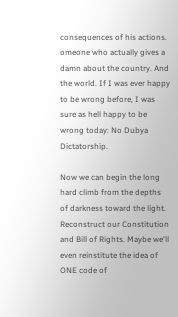consequences of his actions. omeone who actually gives a damn about the country. And the world. If I was ever happy to be wrong before, I was sure as hell happy to be wrong today: No Dubya Dictatorship.

Now we can begin the long hard climb from the depths of darkness toward the light. Reconstruct our Constitution and Bill of Rights. Maybe we'll even reinstitute the idea of ONE code of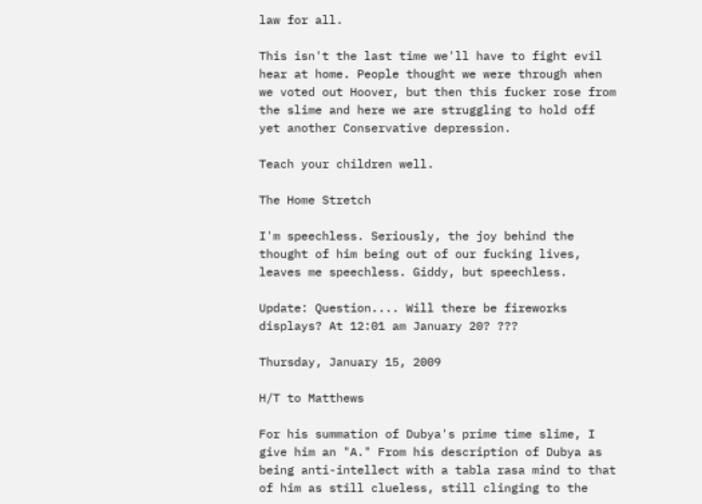law for all.

This isn't the last time we'll have to fight evil hear at home. People thought we were through when we voted out Hoover, but then this fucker rose from the slime and here we are struggling to hold off yet another Conservative depression.

Teach your children well.

The Home Stretch

I'm speechless. Seriously, the joy behind the thought of him being out of our fucking lives, leaves me speechless. Giddy, but speechless.

Update: Question.... Will there be fireworks displays? At 12:01 am January 20? ???

Thursday, January 15, 2009

H/T to Matthews

For his summation of Dubya's prime time slime, I give him an "A." From his description of Dubya as being anti-intellect with a tabla rasa mind to that of him as still clueless, still clinging to the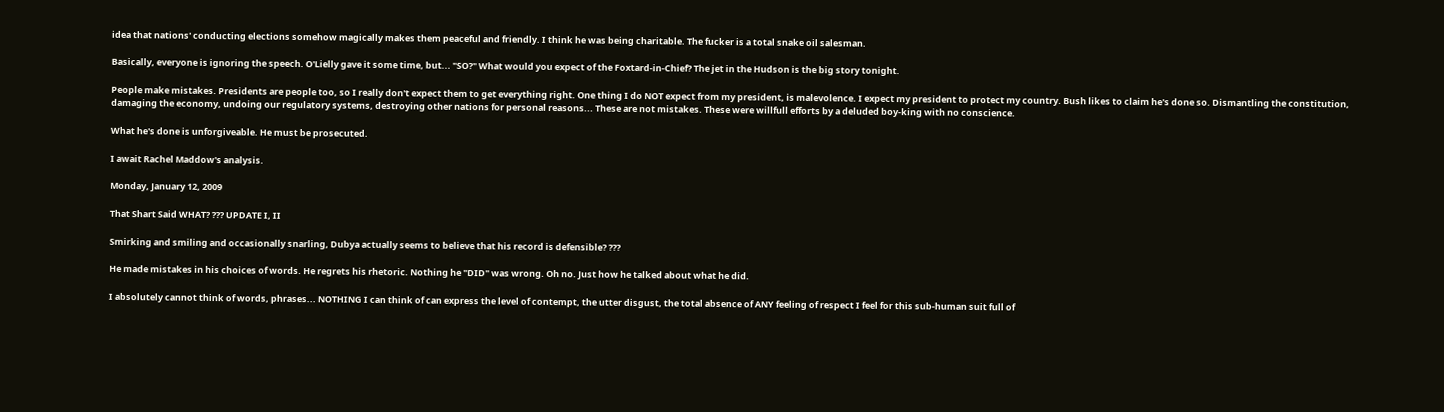idea that nations' conducting elections somehow magically makes them peaceful and friendly. I think he was being charitable. The fucker is a total snake oil salesman.

Basically, everyone is ignoring the speech. O'Lielly gave it some time, but... "SO?" What would you expect of the Foxtard-in-Chief? The jet in the Hudson is the big story tonight.

People make mistakes. Presidents are people too, so I really don't expect them to get everything right. One thing I do NOT expect from my president, is malevolence. I expect my president to protect my country. Bush likes to claim he's done so. Dismantling the constitution, damaging the economy, undoing our regulatory systems, destroying other nations for personal reasons... These are not mistakes. These were willfull efforts by a deluded boy-king with no conscience.

What he's done is unforgiveable. He must be prosecuted.

I await Rachel Maddow's analysis.

Monday, January 12, 2009

That Shart Said WHAT? ??? UPDATE I, II

Smirking and smiling and occasionally snarling, Dubya actually seems to believe that his record is defensible? ???

He made mistakes in his choices of words. He regrets his rhetoric. Nothing he "DID" was wrong. Oh no. Just how he talked about what he did.

I absolutely cannot think of words, phrases... NOTHING I can think of can express the level of contempt, the utter disgust, the total absence of ANY feeling of respect I feel for this sub-human suit full of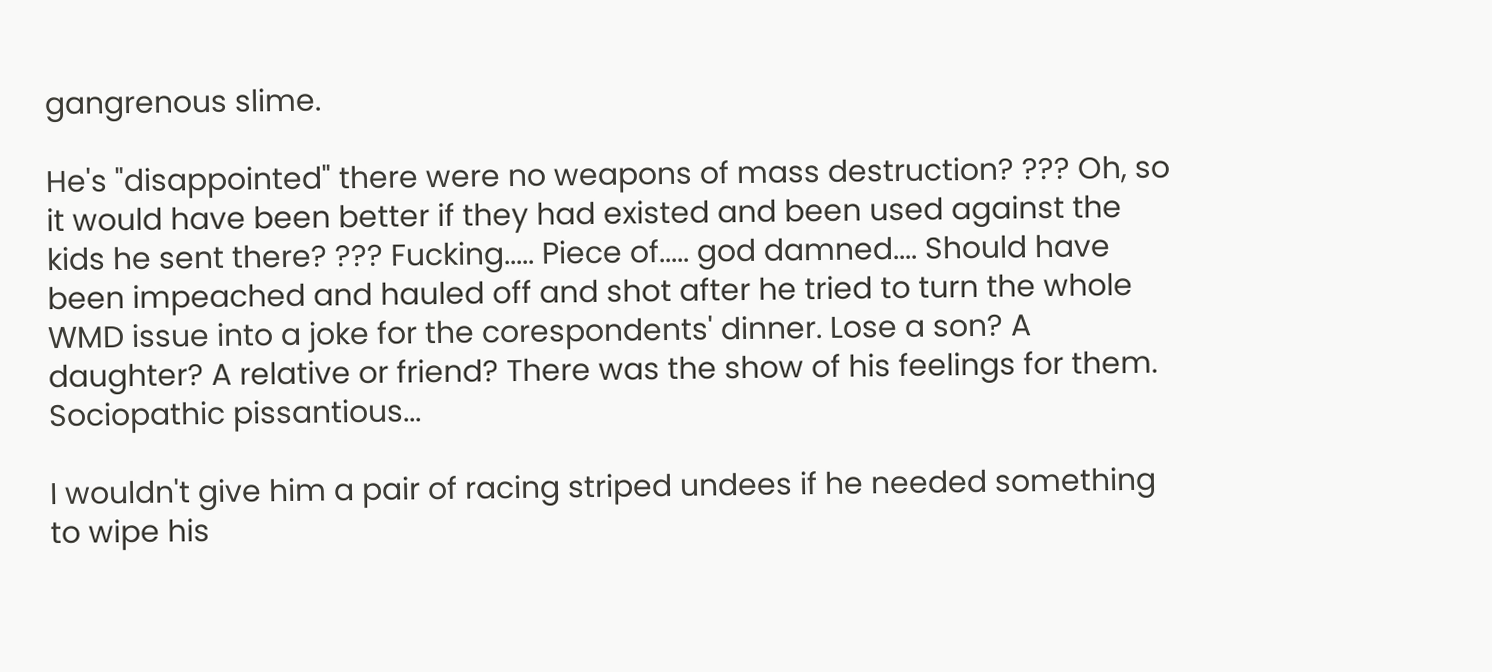gangrenous slime.

He's "disappointed" there were no weapons of mass destruction? ??? Oh, so it would have been better if they had existed and been used against the kids he sent there? ??? Fucking..... Piece of..... god damned.... Should have been impeached and hauled off and shot after he tried to turn the whole WMD issue into a joke for the corespondents' dinner. Lose a son? A daughter? A relative or friend? There was the show of his feelings for them. Sociopathic pissantious...

I wouldn't give him a pair of racing striped undees if he needed something to wipe his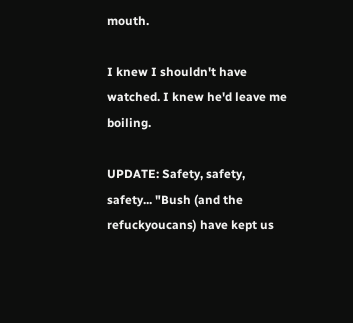mouth.

I knew I shouldn't have watched. I knew he'd leave me boiling.

UPDATE: Safety, safety, safety... "Bush (and the refuckyoucans) have kept us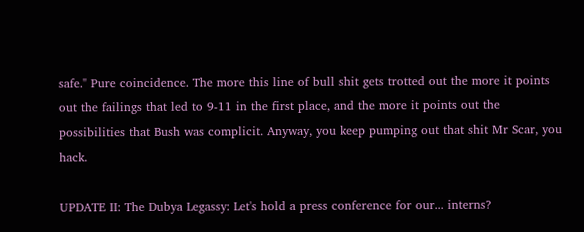safe." Pure coincidence. The more this line of bull shit gets trotted out the more it points out the failings that led to 9-11 in the first place, and the more it points out the possibilities that Bush was complicit. Anyway, you keep pumping out that shit Mr Scar, you hack.

UPDATE II: The Dubya Legassy: Let's hold a press conference for our... interns?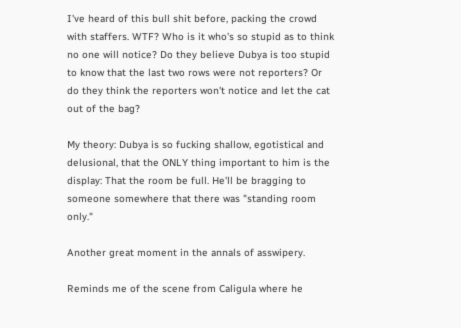I've heard of this bull shit before, packing the crowd with staffers. WTF? Who is it who's so stupid as to think no one will notice? Do they believe Dubya is too stupid to know that the last two rows were not reporters? Or do they think the reporters won't notice and let the cat out of the bag?

My theory: Dubya is so fucking shallow, egotistical and delusional, that the ONLY thing important to him is the display: That the room be full. He'll be bragging to someone somewhere that there was "standing room only."

Another great moment in the annals of asswipery.

Reminds me of the scene from Caligula where he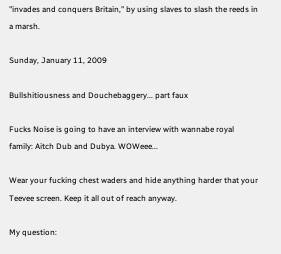"invades and conquers Britain," by using slaves to slash the reeds in a marsh.

Sunday, January 11, 2009

Bullshitiousness and Douchebaggery... part faux

Fucks Noise is going to have an interview with wannabe royal family: Aitch Dub and Dubya. WOWeee...

Wear your fucking chest waders and hide anything harder that your Teevee screen. Keep it all out of reach anyway.

My question: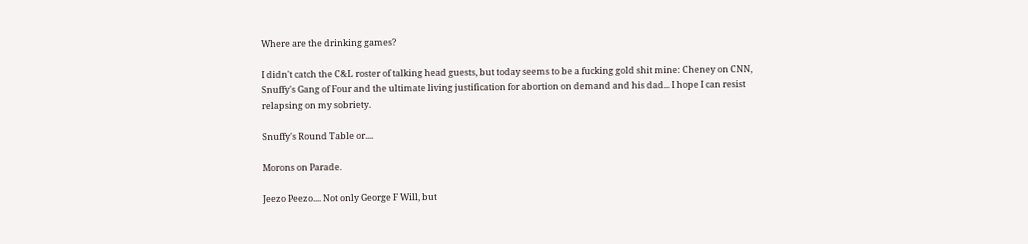Where are the drinking games?

I didn't catch the C&L roster of talking head guests, but today seems to be a fucking gold shit mine: Cheney on CNN, Snuffy's Gang of Four and the ultimate living justification for abortion on demand and his dad... I hope I can resist relapsing on my sobriety.

Snuffy's Round Table or....

Morons on Parade.

Jeezo Peezo.... Not only George F Will, but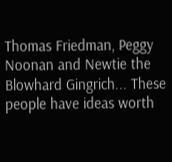Thomas Friedman, Peggy Noonan and Newtie the Blowhard Gingrich... These people have ideas worth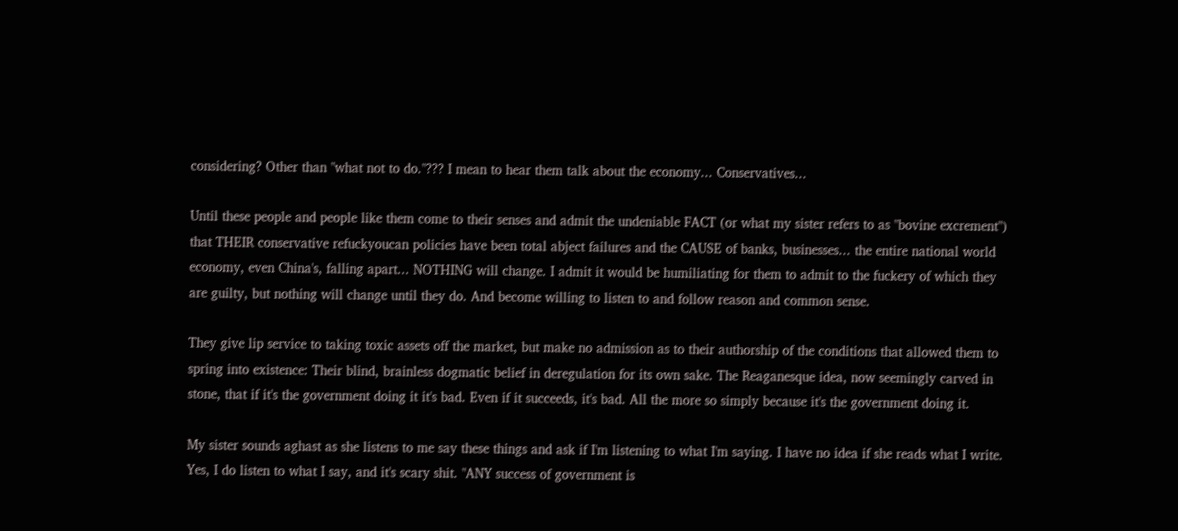considering? Other than "what not to do."??? I mean to hear them talk about the economy... Conservatives...

Until these people and people like them come to their senses and admit the undeniable FACT (or what my sister refers to as "bovine excrement") that THEIR conservative refuckyoucan policies have been total abject failures and the CAUSE of banks, businesses... the entire national world economy, even China's, falling apart... NOTHING will change. I admit it would be humiliating for them to admit to the fuckery of which they are guilty, but nothing will change until they do. And become willing to listen to and follow reason and common sense.

They give lip service to taking toxic assets off the market, but make no admission as to their authorship of the conditions that allowed them to spring into existence: Their blind, brainless dogmatic belief in deregulation for its own sake. The Reaganesque idea, now seemingly carved in stone, that if it's the government doing it it's bad. Even if it succeeds, it's bad. All the more so simply because it's the government doing it.

My sister sounds aghast as she listens to me say these things and ask if I'm listening to what I'm saying. I have no idea if she reads what I write. Yes, I do listen to what I say, and it's scary shit. "ANY success of government is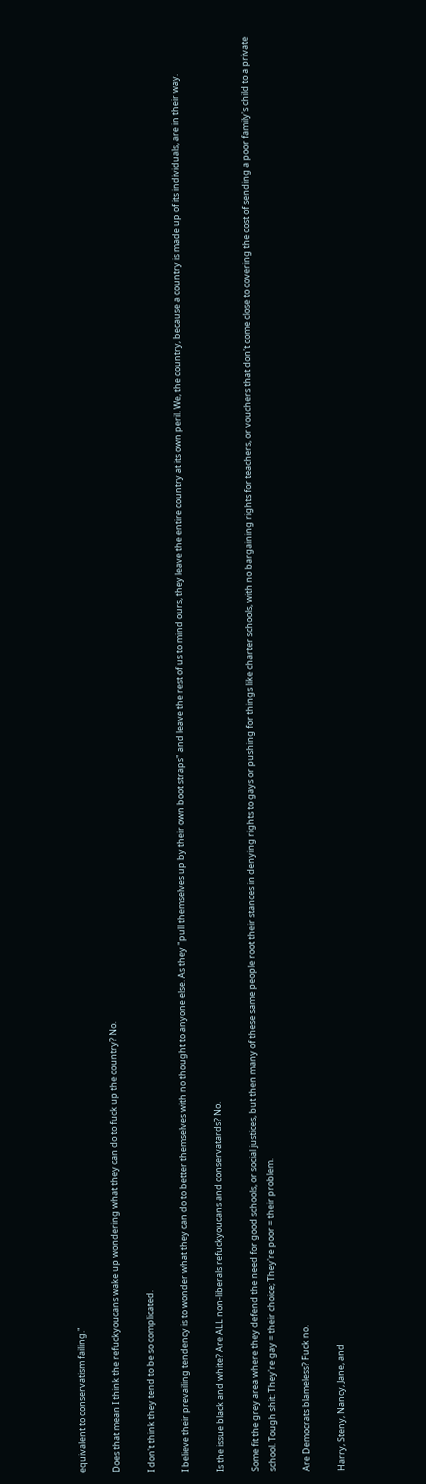equivalent to conservatism failing."

Does that mean I think the refuckyoucans wake up wondering what they can do to fuck up the country? No.

I don't think they tend to be so complicated.

I believe their prevailing tendency is to wonder what they can do to better themselves with no thought to anyone else. As they "pull themselves up by their own boot straps" and leave the rest of us to mind ours, they leave the entire country at its own peril. We, the country, because a country is made up of its individuals, are in their way.

Is the issue black and white? Are ALL non-liberals refuckyoucans and conservatards? No.

Some fit the grey area where they defend the need for good schools, or social justices, but then many of these same people root their stances in denying rights to gays or pushing for things like charter schools, with no bargaining rights for teachers, or vouchers that don't come close to covering the cost of sending a poor family's child to a private school. Tough shit: They're gay = their choice; They're poor = their problem.

Are Democrats blameless? Fuck no.

Harry, Steny, Nancy, Jane, and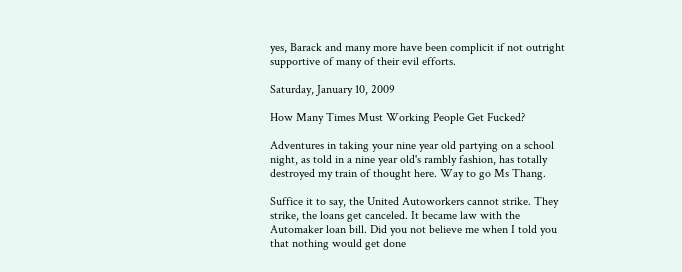yes, Barack and many more have been complicit if not outright supportive of many of their evil efforts.

Saturday, January 10, 2009

How Many Times Must Working People Get Fucked?

Adventures in taking your nine year old partying on a school night, as told in a nine year old's rambly fashion, has totally destroyed my train of thought here. Way to go Ms Thang.

Suffice it to say, the United Autoworkers cannot strike. They strike, the loans get canceled. It became law with the Automaker loan bill. Did you not believe me when I told you that nothing would get done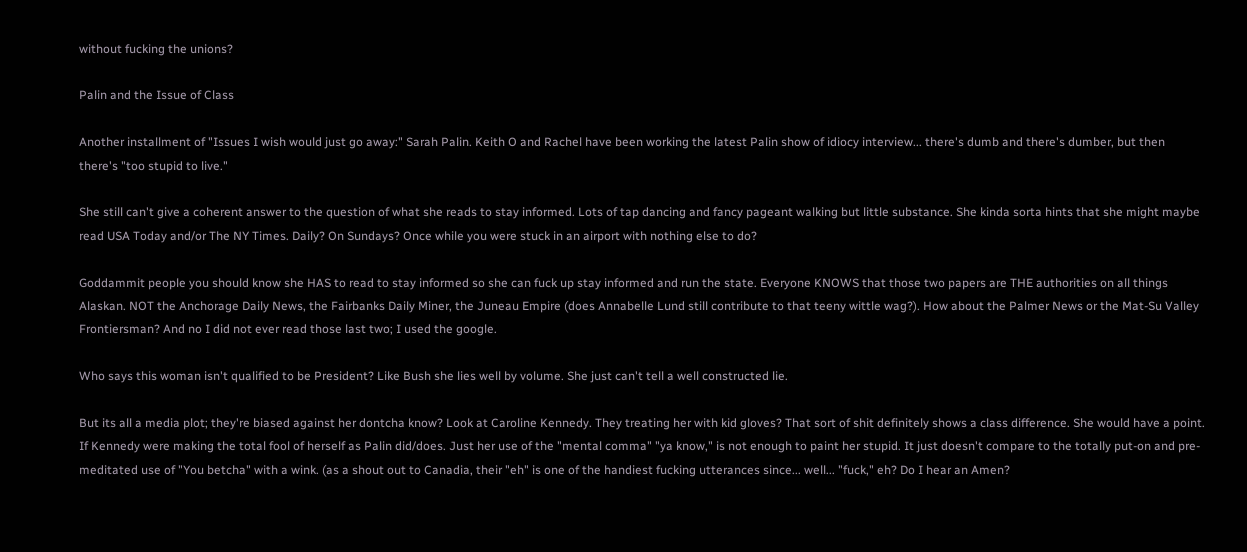without fucking the unions?

Palin and the Issue of Class

Another installment of "Issues I wish would just go away:" Sarah Palin. Keith O and Rachel have been working the latest Palin show of idiocy interview... there's dumb and there's dumber, but then there's "too stupid to live."

She still can't give a coherent answer to the question of what she reads to stay informed. Lots of tap dancing and fancy pageant walking but little substance. She kinda sorta hints that she might maybe read USA Today and/or The NY Times. Daily? On Sundays? Once while you were stuck in an airport with nothing else to do?

Goddammit people you should know she HAS to read to stay informed so she can fuck up stay informed and run the state. Everyone KNOWS that those two papers are THE authorities on all things Alaskan. NOT the Anchorage Daily News, the Fairbanks Daily Miner, the Juneau Empire (does Annabelle Lund still contribute to that teeny wittle wag?). How about the Palmer News or the Mat-Su Valley Frontiersman? And no I did not ever read those last two; I used the google.

Who says this woman isn't qualified to be President? Like Bush she lies well by volume. She just can't tell a well constructed lie.

But its all a media plot; they're biased against her dontcha know? Look at Caroline Kennedy. They treating her with kid gloves? That sort of shit definitely shows a class difference. She would have a point. If Kennedy were making the total fool of herself as Palin did/does. Just her use of the "mental comma" "ya know," is not enough to paint her stupid. It just doesn't compare to the totally put-on and pre-meditated use of "You betcha" with a wink. (as a shout out to Canadia, their "eh" is one of the handiest fucking utterances since... well... "fuck," eh? Do I hear an Amen?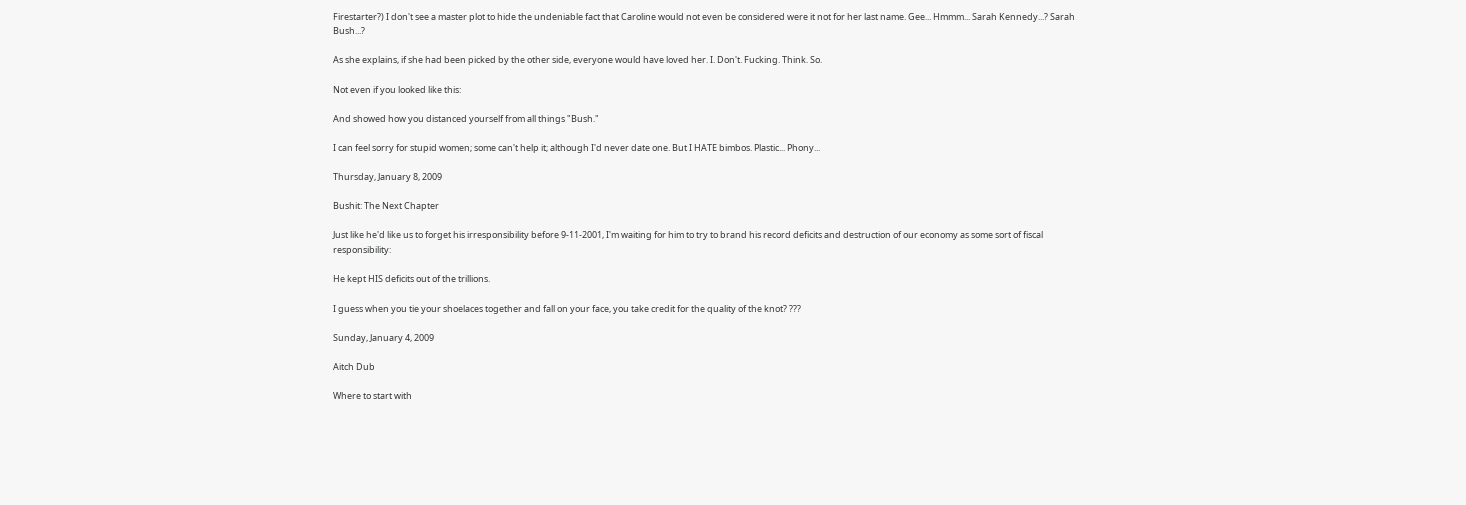Firestarter?) I don't see a master plot to hide the undeniable fact that Caroline would not even be considered were it not for her last name. Gee... Hmmm... Sarah Kennedy...? Sarah Bush...?

As she explains, if she had been picked by the other side, everyone would have loved her. I. Don't. Fucking. Think. So.

Not even if you looked like this:

And showed how you distanced yourself from all things "Bush."

I can feel sorry for stupid women; some can't help it; although I'd never date one. But I HATE bimbos. Plastic... Phony...

Thursday, January 8, 2009

Bushit: The Next Chapter

Just like he'd like us to forget his irresponsibility before 9-11-2001, I'm waiting for him to try to brand his record deficits and destruction of our economy as some sort of fiscal responsibility:

He kept HIS deficits out of the trillions.

I guess when you tie your shoelaces together and fall on your face, you take credit for the quality of the knot? ???

Sunday, January 4, 2009

Aitch Dub

Where to start with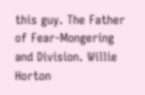this guy. The Father of Fear-Mongering and Division. Willie Horton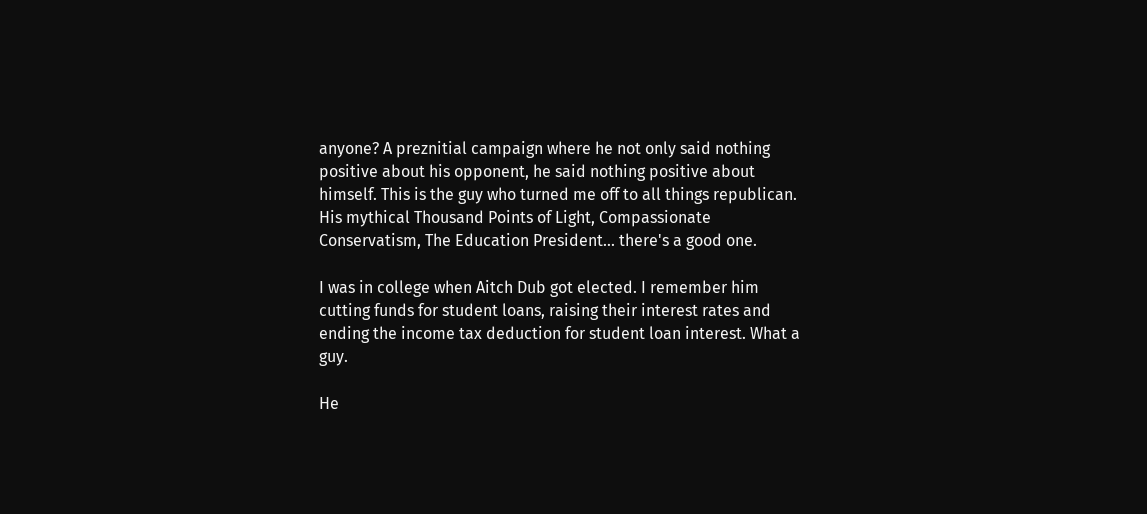anyone? A preznitial campaign where he not only said nothing positive about his opponent, he said nothing positive about himself. This is the guy who turned me off to all things republican. His mythical Thousand Points of Light, Compassionate Conservatism, The Education President... there's a good one.

I was in college when Aitch Dub got elected. I remember him cutting funds for student loans, raising their interest rates and ending the income tax deduction for student loan interest. What a guy.

He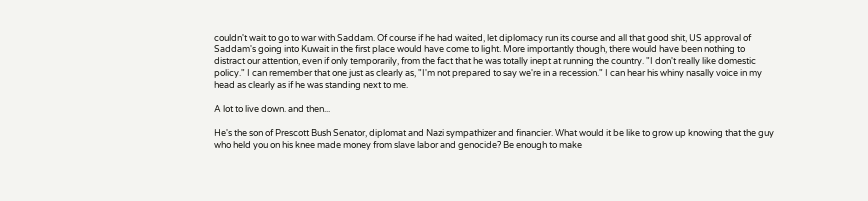couldn't wait to go to war with Saddam. Of course if he had waited, let diplomacy run its course and all that good shit, US approval of Saddam's going into Kuwait in the first place would have come to light. More importantly though, there would have been nothing to distract our attention, even if only temporarily, from the fact that he was totally inept at running the country. "I don't really like domestic policy." I can remember that one just as clearly as, "I'm not prepared to say we're in a recession." I can hear his whiny nasally voice in my head as clearly as if he was standing next to me.

A lot to live down. and then...

He's the son of Prescott Bush Senator, diplomat and Nazi sympathizer and financier. What would it be like to grow up knowing that the guy who held you on his knee made money from slave labor and genocide? Be enough to make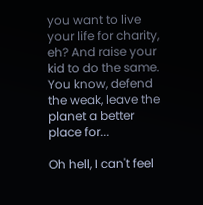you want to live your life for charity, eh? And raise your kid to do the same. You know, defend the weak, leave the planet a better place for...

Oh hell, I can't feel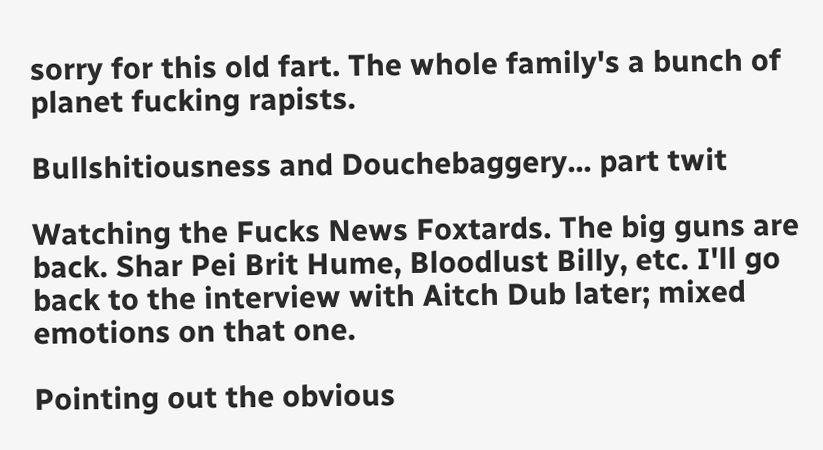sorry for this old fart. The whole family's a bunch of planet fucking rapists.

Bullshitiousness and Douchebaggery... part twit

Watching the Fucks News Foxtards. The big guns are back. Shar Pei Brit Hume, Bloodlust Billy, etc. I'll go back to the interview with Aitch Dub later; mixed emotions on that one.

Pointing out the obvious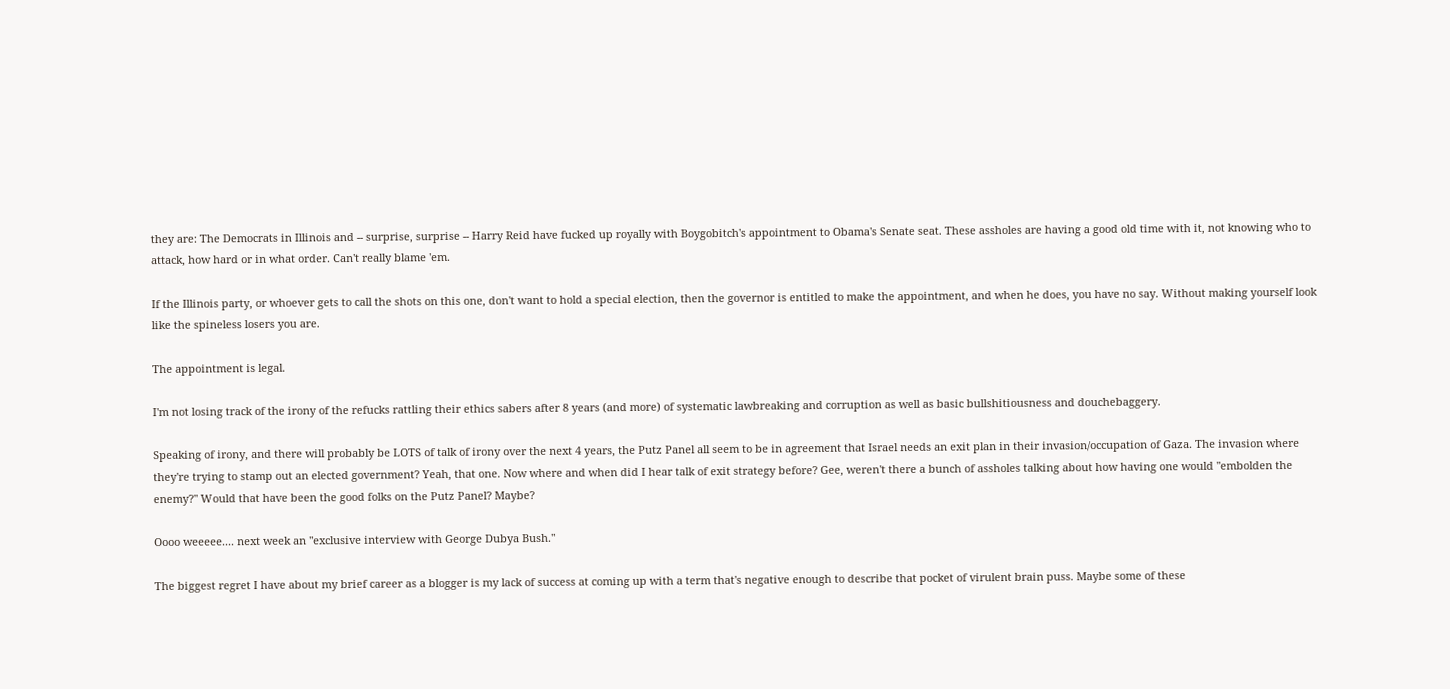they are: The Democrats in Illinois and -- surprise, surprise -- Harry Reid have fucked up royally with Boygobitch's appointment to Obama's Senate seat. These assholes are having a good old time with it, not knowing who to attack, how hard or in what order. Can't really blame 'em.

If the Illinois party, or whoever gets to call the shots on this one, don't want to hold a special election, then the governor is entitled to make the appointment, and when he does, you have no say. Without making yourself look like the spineless losers you are.

The appointment is legal.

I'm not losing track of the irony of the refucks rattling their ethics sabers after 8 years (and more) of systematic lawbreaking and corruption as well as basic bullshitiousness and douchebaggery.

Speaking of irony, and there will probably be LOTS of talk of irony over the next 4 years, the Putz Panel all seem to be in agreement that Israel needs an exit plan in their invasion/occupation of Gaza. The invasion where they're trying to stamp out an elected government? Yeah, that one. Now where and when did I hear talk of exit strategy before? Gee, weren't there a bunch of assholes talking about how having one would "embolden the enemy?" Would that have been the good folks on the Putz Panel? Maybe?

Oooo weeeee.... next week an "exclusive interview with George Dubya Bush."

The biggest regret I have about my brief career as a blogger is my lack of success at coming up with a term that's negative enough to describe that pocket of virulent brain puss. Maybe some of these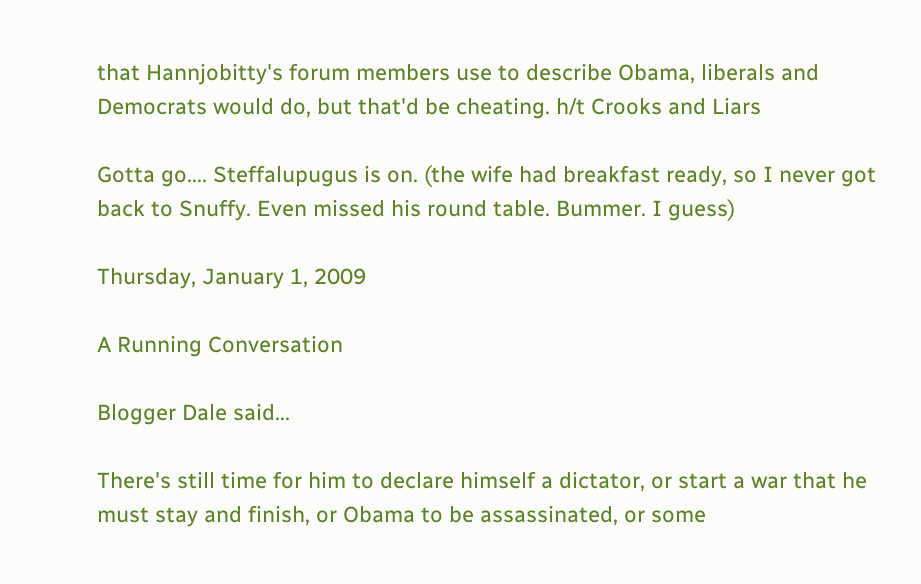that Hannjobitty's forum members use to describe Obama, liberals and Democrats would do, but that'd be cheating. h/t Crooks and Liars

Gotta go.... Steffalupugus is on. (the wife had breakfast ready, so I never got back to Snuffy. Even missed his round table. Bummer. I guess)

Thursday, January 1, 2009

A Running Conversation

Blogger Dale said...

There's still time for him to declare himself a dictator, or start a war that he must stay and finish, or Obama to be assassinated, or some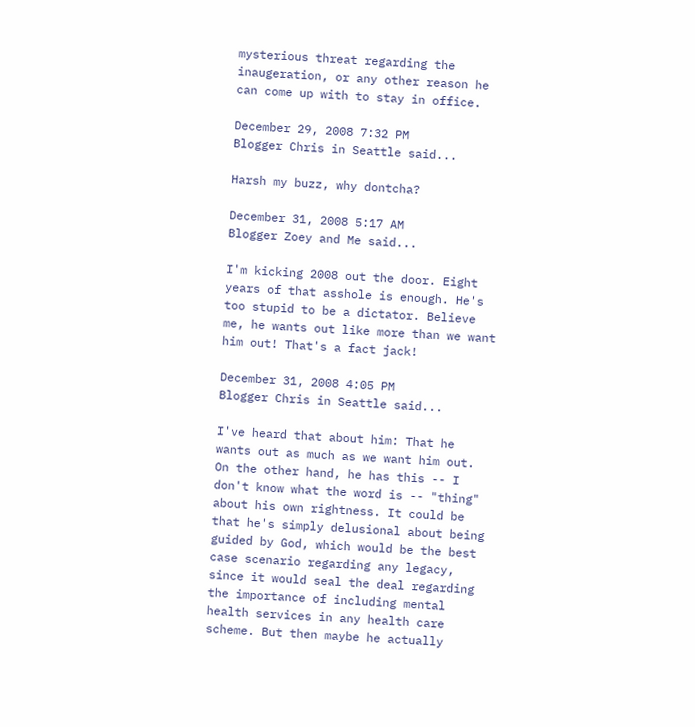mysterious threat regarding the inaugeration, or any other reason he can come up with to stay in office.

December 29, 2008 7:32 PM
Blogger Chris in Seattle said...

Harsh my buzz, why dontcha?

December 31, 2008 5:17 AM
Blogger Zoey and Me said...

I'm kicking 2008 out the door. Eight years of that asshole is enough. He's too stupid to be a dictator. Believe me, he wants out like more than we want him out! That's a fact jack!

December 31, 2008 4:05 PM
Blogger Chris in Seattle said...

I've heard that about him: That he wants out as much as we want him out. On the other hand, he has this -- I don't know what the word is -- "thing" about his own rightness. It could be that he's simply delusional about being guided by God, which would be the best case scenario regarding any legacy, since it would seal the deal regarding the importance of including mental health services in any health care scheme. But then maybe he actually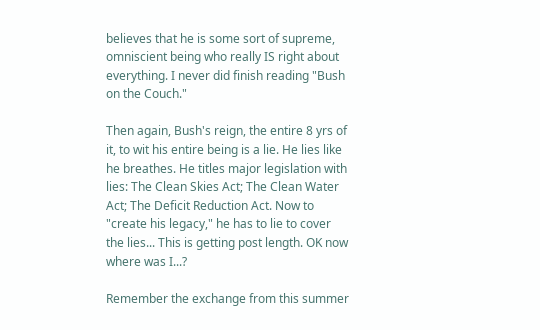believes that he is some sort of supreme, omniscient being who really IS right about everything. I never did finish reading "Bush on the Couch."

Then again, Bush's reign, the entire 8 yrs of it, to wit his entire being is a lie. He lies like he breathes. He titles major legislation with lies: The Clean Skies Act; The Clean Water Act; The Deficit Reduction Act. Now to "create his legacy," he has to lie to cover the lies... This is getting post length. OK now where was I...?

Remember the exchange from this summer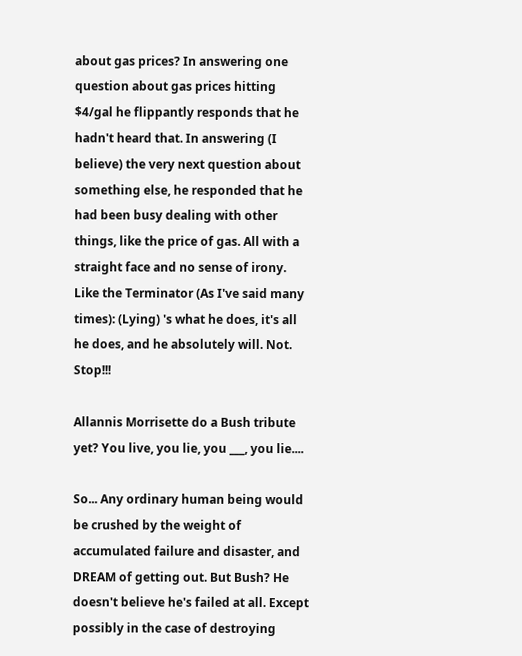about gas prices? In answering one question about gas prices hitting $4/gal he flippantly responds that he hadn't heard that. In answering (I believe) the very next question about something else, he responded that he had been busy dealing with other things, like the price of gas. All with a straight face and no sense of irony. Like the Terminator (As I've said many times): (Lying) 's what he does, it's all he does, and he absolutely will. Not. Stop!!!

Allannis Morrisette do a Bush tribute yet? You live, you lie, you ___, you lie....

So... Any ordinary human being would be crushed by the weight of accumulated failure and disaster, and DREAM of getting out. But Bush? He doesn't believe he's failed at all. Except possibly in the case of destroying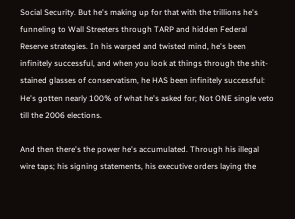Social Security. But he's making up for that with the trillions he's funneling to Wall Streeters through TARP and hidden Federal Reserve strategies. In his warped and twisted mind, he's been infinitely successful, and when you look at things through the shit-stained glasses of conservatism, he HAS been infinitely successful: He's gotten nearly 100% of what he's asked for; Not ONE single veto till the 2006 elections.

And then there's the power he's accumulated. Through his illegal wire taps; his signing statements, his executive orders laying the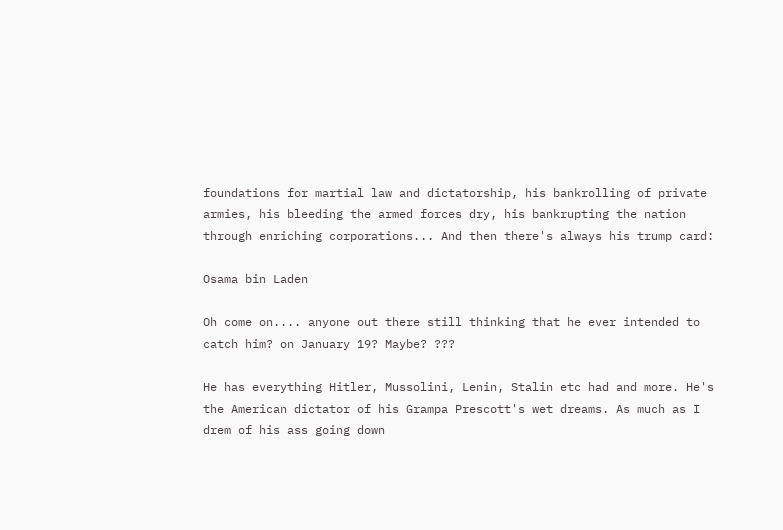foundations for martial law and dictatorship, his bankrolling of private armies, his bleeding the armed forces dry, his bankrupting the nation through enriching corporations... And then there's always his trump card:

Osama bin Laden

Oh come on.... anyone out there still thinking that he ever intended to catch him? on January 19? Maybe? ???

He has everything Hitler, Mussolini, Lenin, Stalin etc had and more. He's the American dictator of his Grampa Prescott's wet dreams. As much as I drem of his ass going down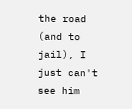the road (and to jail), I just can't see him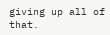giving up all of that.